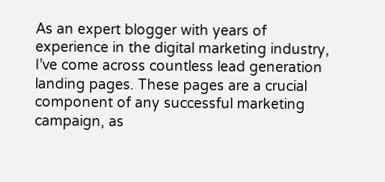As an expert blogger with years of experience in the digital marketing industry, I’ve come across countless lead generation landing pages. These pages are a crucial component of any successful marketing campaign, as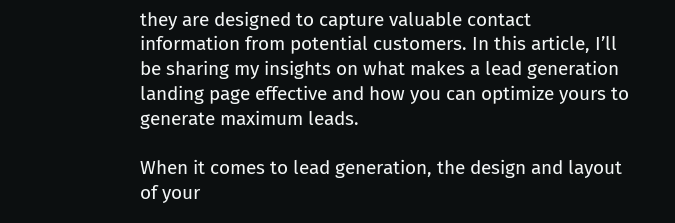they are designed to capture valuable contact information from potential customers. In this article, I’ll be sharing my insights on what makes a lead generation landing page effective and how you can optimize yours to generate maximum leads.

When it comes to lead generation, the design and layout of your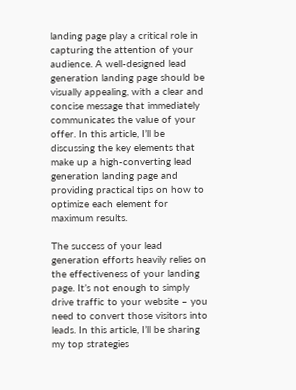landing page play a critical role in capturing the attention of your audience. A well-designed lead generation landing page should be visually appealing, with a clear and concise message that immediately communicates the value of your offer. In this article, I’ll be discussing the key elements that make up a high-converting lead generation landing page and providing practical tips on how to optimize each element for maximum results.

The success of your lead generation efforts heavily relies on the effectiveness of your landing page. It’s not enough to simply drive traffic to your website – you need to convert those visitors into leads. In this article, I’ll be sharing my top strategies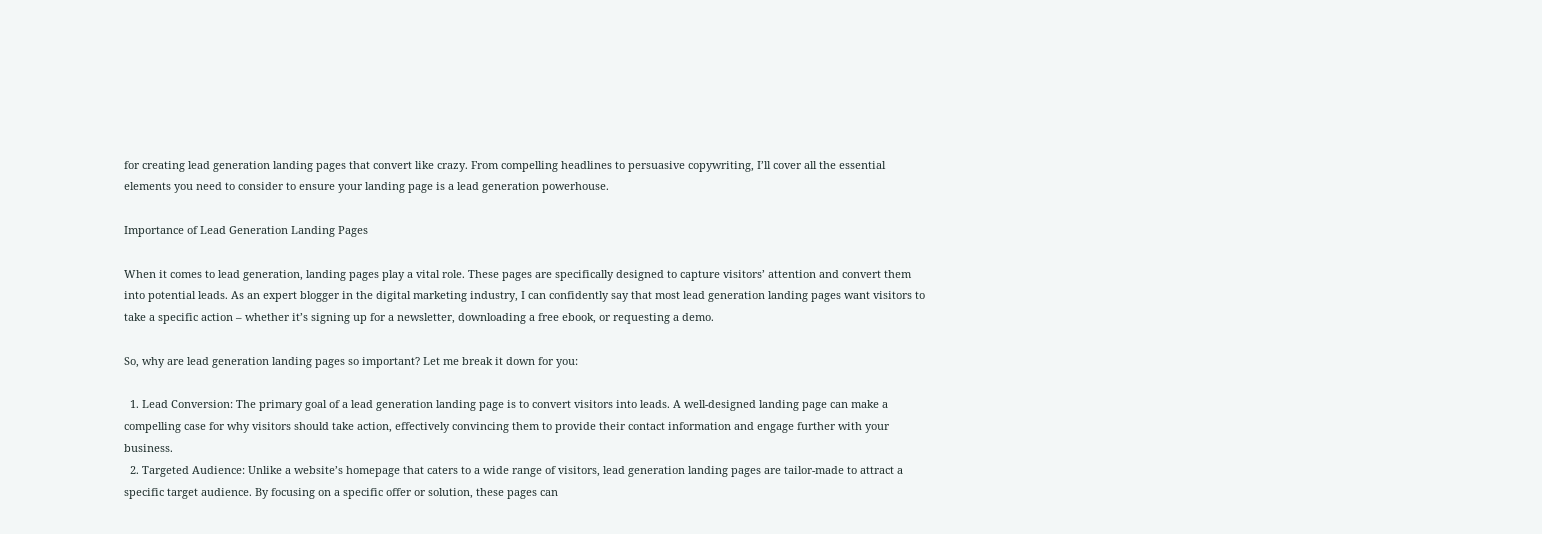for creating lead generation landing pages that convert like crazy. From compelling headlines to persuasive copywriting, I’ll cover all the essential elements you need to consider to ensure your landing page is a lead generation powerhouse.

Importance of Lead Generation Landing Pages

When it comes to lead generation, landing pages play a vital role. These pages are specifically designed to capture visitors’ attention and convert them into potential leads. As an expert blogger in the digital marketing industry, I can confidently say that most lead generation landing pages want visitors to take a specific action – whether it’s signing up for a newsletter, downloading a free ebook, or requesting a demo.

So, why are lead generation landing pages so important? Let me break it down for you:

  1. Lead Conversion: The primary goal of a lead generation landing page is to convert visitors into leads. A well-designed landing page can make a compelling case for why visitors should take action, effectively convincing them to provide their contact information and engage further with your business.
  2. Targeted Audience: Unlike a website’s homepage that caters to a wide range of visitors, lead generation landing pages are tailor-made to attract a specific target audience. By focusing on a specific offer or solution, these pages can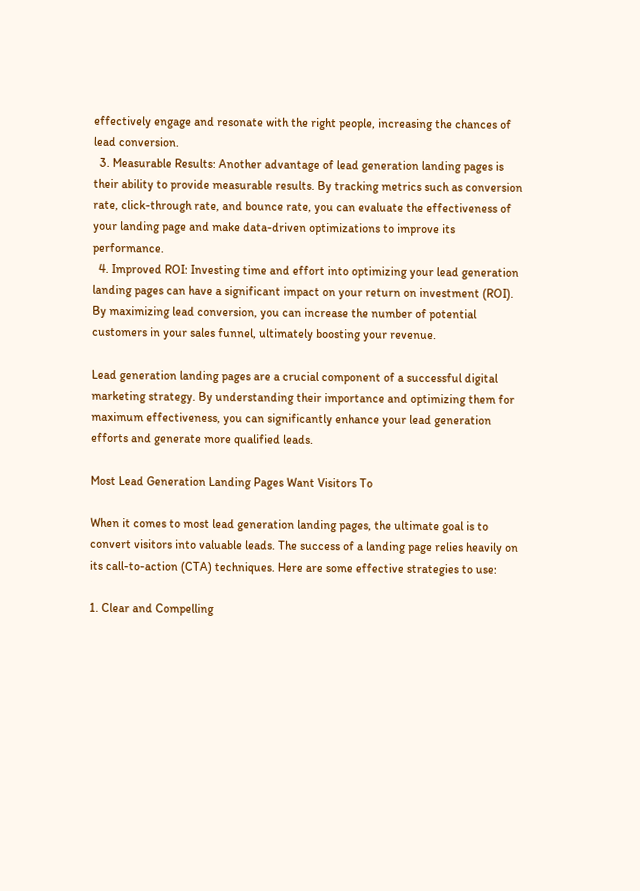effectively engage and resonate with the right people, increasing the chances of lead conversion.
  3. Measurable Results: Another advantage of lead generation landing pages is their ability to provide measurable results. By tracking metrics such as conversion rate, click-through rate, and bounce rate, you can evaluate the effectiveness of your landing page and make data-driven optimizations to improve its performance.
  4. Improved ROI: Investing time and effort into optimizing your lead generation landing pages can have a significant impact on your return on investment (ROI). By maximizing lead conversion, you can increase the number of potential customers in your sales funnel, ultimately boosting your revenue.

Lead generation landing pages are a crucial component of a successful digital marketing strategy. By understanding their importance and optimizing them for maximum effectiveness, you can significantly enhance your lead generation efforts and generate more qualified leads.

Most Lead Generation Landing Pages Want Visitors To

When it comes to most lead generation landing pages, the ultimate goal is to convert visitors into valuable leads. The success of a landing page relies heavily on its call-to-action (CTA) techniques. Here are some effective strategies to use:

1. Clear and Compelling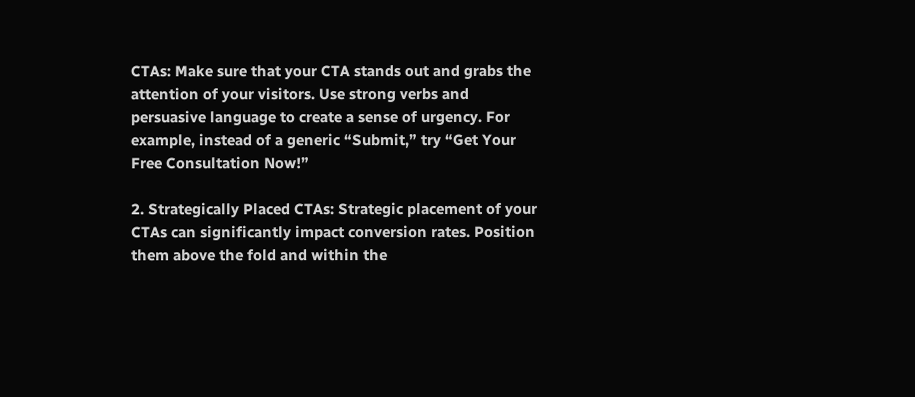CTAs: Make sure that your CTA stands out and grabs the attention of your visitors. Use strong verbs and persuasive language to create a sense of urgency. For example, instead of a generic “Submit,” try “Get Your Free Consultation Now!”

2. Strategically Placed CTAs: Strategic placement of your CTAs can significantly impact conversion rates. Position them above the fold and within the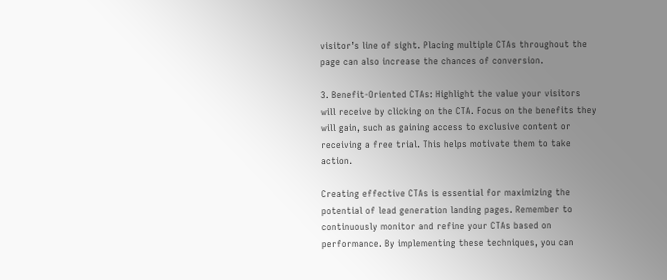visitor’s line of sight. Placing multiple CTAs throughout the page can also increase the chances of conversion.

3. Benefit-Oriented CTAs: Highlight the value your visitors will receive by clicking on the CTA. Focus on the benefits they will gain, such as gaining access to exclusive content or receiving a free trial. This helps motivate them to take action.

Creating effective CTAs is essential for maximizing the potential of lead generation landing pages. Remember to continuously monitor and refine your CTAs based on performance. By implementing these techniques, you can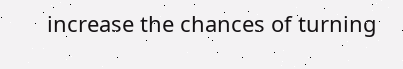increase the chances of turning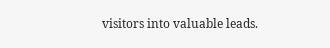visitors into valuable leads.